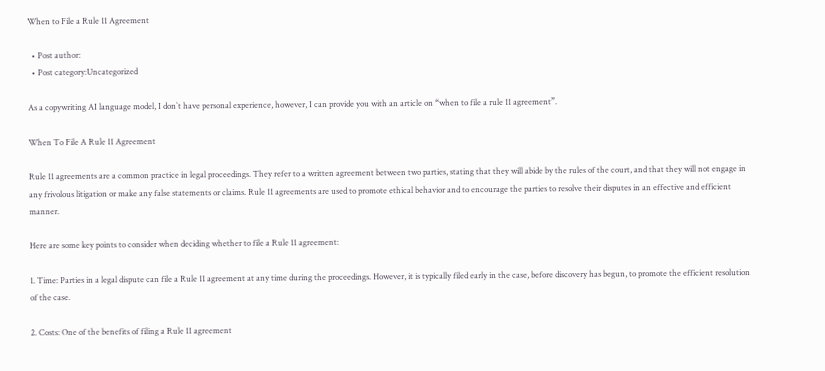When to File a Rule 11 Agreement

  • Post author:
  • Post category:Uncategorized

As a copywriting AI language model, I don`t have personal experience, however, I can provide you with an article on “when to file a rule 11 agreement”.

When To File A Rule 11 Agreement

Rule 11 agreements are a common practice in legal proceedings. They refer to a written agreement between two parties, stating that they will abide by the rules of the court, and that they will not engage in any frivolous litigation or make any false statements or claims. Rule 11 agreements are used to promote ethical behavior and to encourage the parties to resolve their disputes in an effective and efficient manner.

Here are some key points to consider when deciding whether to file a Rule 11 agreement:

1. Time: Parties in a legal dispute can file a Rule 11 agreement at any time during the proceedings. However, it is typically filed early in the case, before discovery has begun, to promote the efficient resolution of the case.

2. Costs: One of the benefits of filing a Rule 11 agreement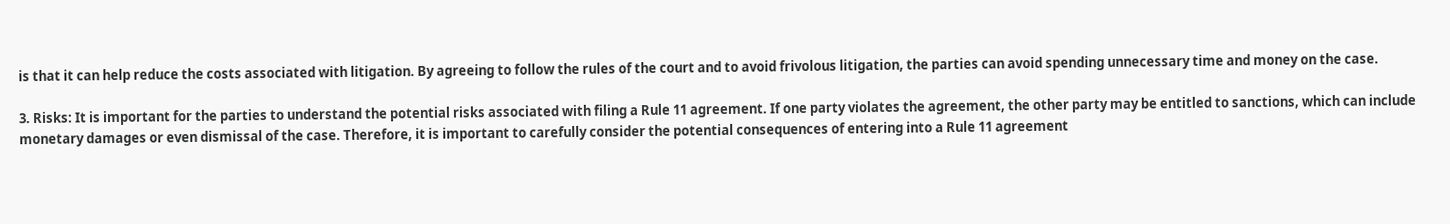is that it can help reduce the costs associated with litigation. By agreeing to follow the rules of the court and to avoid frivolous litigation, the parties can avoid spending unnecessary time and money on the case.

3. Risks: It is important for the parties to understand the potential risks associated with filing a Rule 11 agreement. If one party violates the agreement, the other party may be entitled to sanctions, which can include monetary damages or even dismissal of the case. Therefore, it is important to carefully consider the potential consequences of entering into a Rule 11 agreement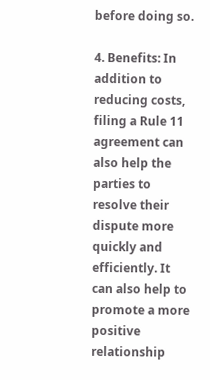before doing so.

4. Benefits: In addition to reducing costs, filing a Rule 11 agreement can also help the parties to resolve their dispute more quickly and efficiently. It can also help to promote a more positive relationship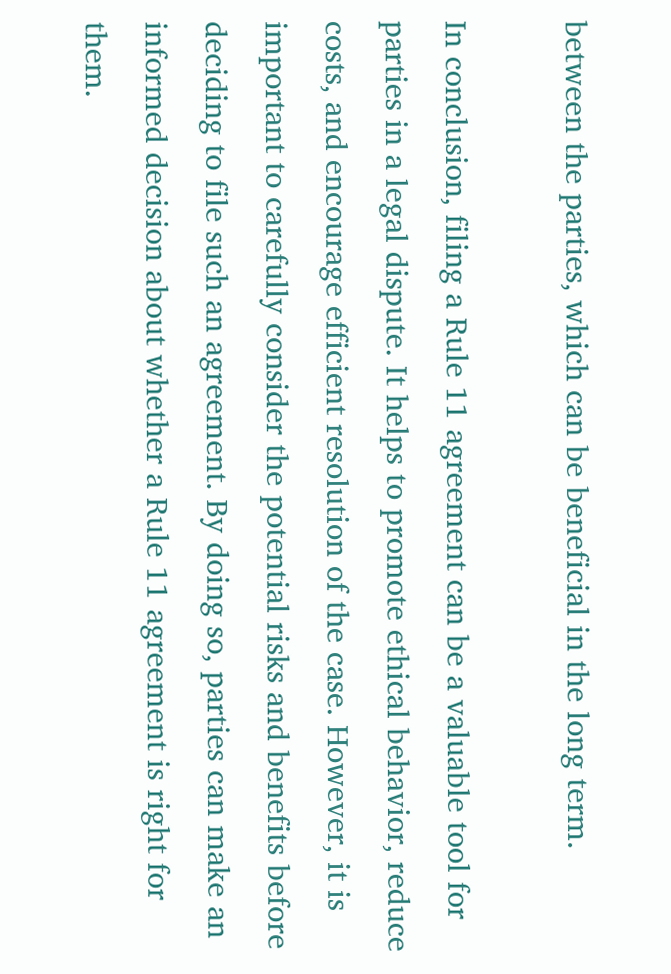between the parties, which can be beneficial in the long term.

In conclusion, filing a Rule 11 agreement can be a valuable tool for parties in a legal dispute. It helps to promote ethical behavior, reduce costs, and encourage efficient resolution of the case. However, it is important to carefully consider the potential risks and benefits before deciding to file such an agreement. By doing so, parties can make an informed decision about whether a Rule 11 agreement is right for them.